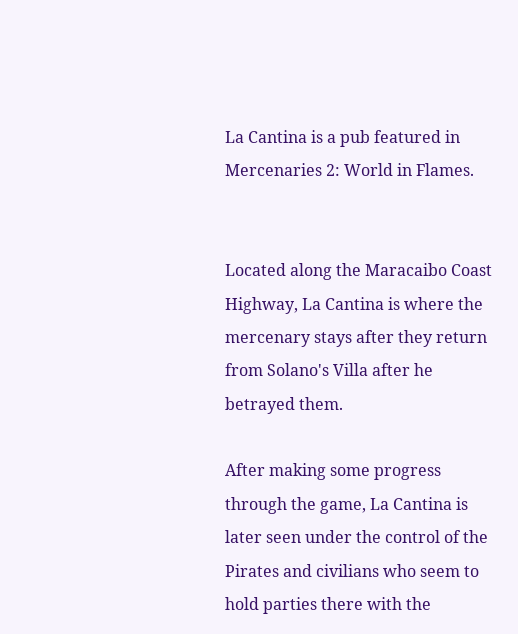La Cantina is a pub featured in Mercenaries 2: World in Flames.


Located along the Maracaibo Coast Highway, La Cantina is where the mercenary stays after they return from Solano's Villa after he betrayed them.

After making some progress through the game, La Cantina is later seen under the control of the Pirates and civilians who seem to hold parties there with the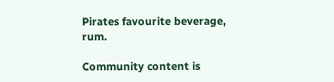Pirates favourite beverage, rum.

Community content is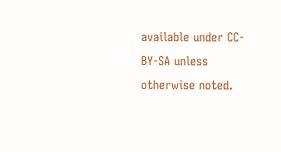available under CC-BY-SA unless otherwise noted.